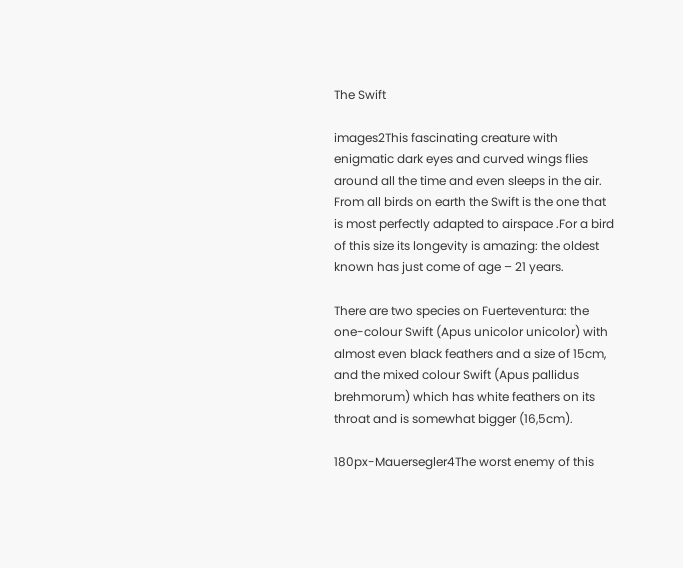The Swift

images2This fascinating creature with enigmatic dark eyes and curved wings flies around all the time and even sleeps in the air. From all birds on earth the Swift is the one that is most perfectly adapted to airspace .For a bird of this size its longevity is amazing: the oldest known has just come of age – 21 years.

There are two species on Fuerteventura: the one-colour Swift (Apus unicolor unicolor) with almost even black feathers and a size of 15cm, and the mixed colour Swift (Apus pallidus brehmorum) which has white feathers on its throat and is somewhat bigger (16,5cm).

180px-Mauersegler4The worst enemy of this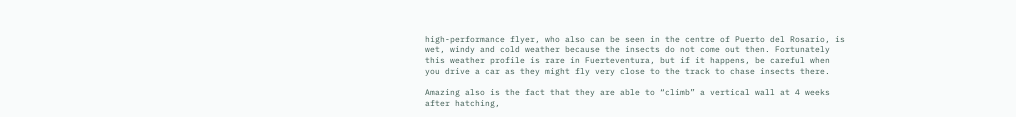high-performance flyer, who also can be seen in the centre of Puerto del Rosario, is wet, windy and cold weather because the insects do not come out then. Fortunately this weather profile is rare in Fuerteventura, but if it happens, be careful when you drive a car as they might fly very close to the track to chase insects there.

Amazing also is the fact that they are able to “climb” a vertical wall at 4 weeks after hatching,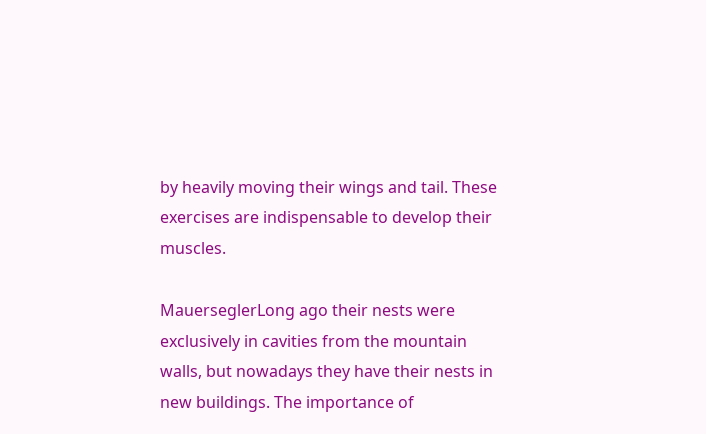by heavily moving their wings and tail. These exercises are indispensable to develop their muscles.

MauerseglerLong ago their nests were exclusively in cavities from the mountain walls, but nowadays they have their nests in new buildings. The importance of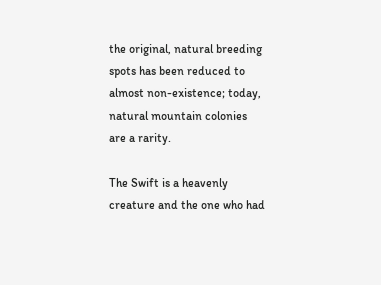the original, natural breeding spots has been reduced to almost non-existence; today, natural mountain colonies are a rarity.

The Swift is a heavenly creature and the one who had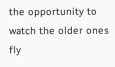the opportunity to watch the older ones fly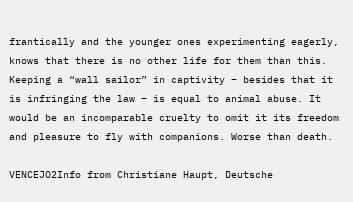frantically and the younger ones experimenting eagerly, knows that there is no other life for them than this. Keeping a “wall sailor” in captivity – besides that it is infringing the law – is equal to animal abuse. It would be an incomparable cruelty to omit it its freedom and pleasure to fly with companions. Worse than death.

VENCEJO2Info from Christiane Haupt, Deutsche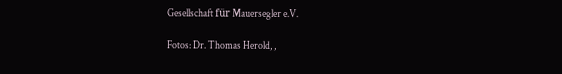Gesellschaft für Mauersegler e.V.

Fotos: Dr. Thomas Herold, ,